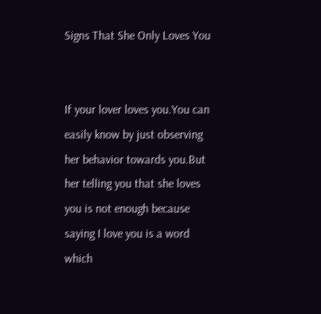Signs That She Only Loves You


If your lover loves you.You can easily know by just observing her behavior towards you.But her telling you that she loves you is not enough because saying I love you is a word which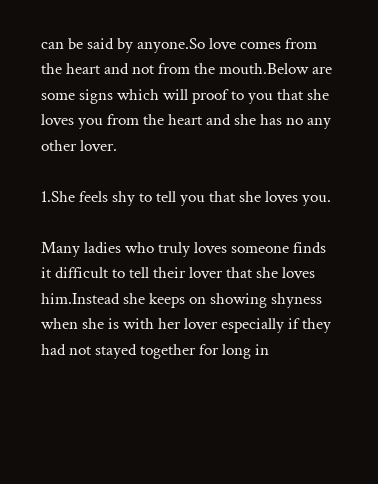can be said by anyone.So love comes from the heart and not from the mouth.Below are some signs which will proof to you that she loves you from the heart and she has no any other lover.

1.She feels shy to tell you that she loves you.

Many ladies who truly loves someone finds it difficult to tell their lover that she loves him.Instead she keeps on showing shyness when she is with her lover especially if they had not stayed together for long in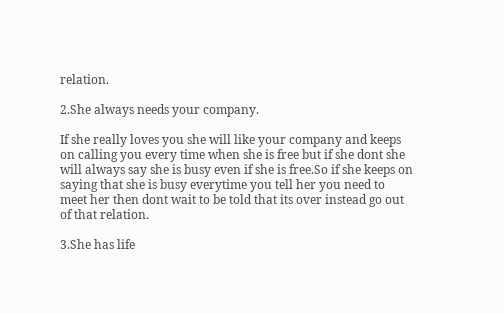relation.

2.She always needs your company.

If she really loves you she will like your company and keeps on calling you every time when she is free but if she dont she will always say she is busy even if she is free.So if she keeps on saying that she is busy everytime you tell her you need to meet her then dont wait to be told that its over instead go out of that relation.

3.She has life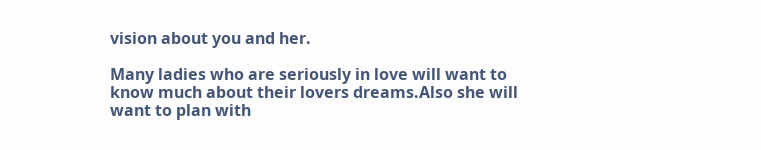vision about you and her.

Many ladies who are seriously in love will want to know much about their lovers dreams.Also she will want to plan with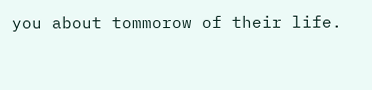you about tommorow of their life.